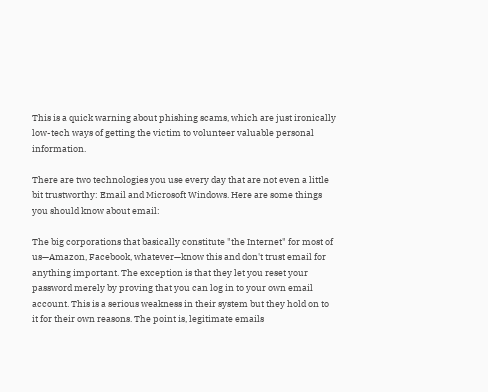This is a quick warning about phishing scams, which are just ironically low-tech ways of getting the victim to volunteer valuable personal information.

There are two technologies you use every day that are not even a little bit trustworthy: Email and Microsoft Windows. Here are some things you should know about email:

The big corporations that basically constitute "the Internet" for most of us—Amazon, Facebook, whatever—know this and don't trust email for anything important. The exception is that they let you reset your password merely by proving that you can log in to your own email account. This is a serious weakness in their system but they hold on to it for their own reasons. The point is, legitimate emails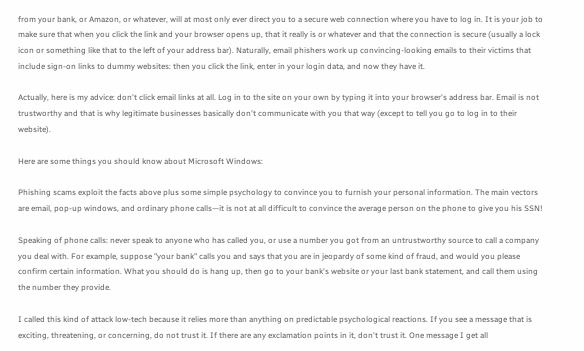from your bank, or Amazon, or whatever, will at most only ever direct you to a secure web connection where you have to log in. It is your job to make sure that when you click the link and your browser opens up, that it really is or whatever and that the connection is secure (usually a lock icon or something like that to the left of your address bar). Naturally, email phishers work up convincing-looking emails to their victims that include sign-on links to dummy websites: then you click the link, enter in your login data, and now they have it.

Actually, here is my advice: don't click email links at all. Log in to the site on your own by typing it into your browser's address bar. Email is not trustworthy and that is why legitimate businesses basically don't communicate with you that way (except to tell you go to log in to their website).

Here are some things you should know about Microsoft Windows:

Phishing scams exploit the facts above plus some simple psychology to convince you to furnish your personal information. The main vectors are email, pop-up windows, and ordinary phone calls—it is not at all difficult to convince the average person on the phone to give you his SSN!

Speaking of phone calls: never speak to anyone who has called you, or use a number you got from an untrustworthy source to call a company you deal with. For example, suppose "your bank" calls you and says that you are in jeopardy of some kind of fraud, and would you please confirm certain information. What you should do is hang up, then go to your bank's website or your last bank statement, and call them using the number they provide.

I called this kind of attack low-tech because it relies more than anything on predictable psychological reactions. If you see a message that is exciting, threatening, or concerning, do not trust it. If there are any exclamation points in it, don't trust it. One message I get all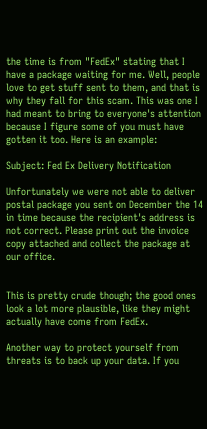the time is from "FedEx" stating that I have a package waiting for me. Well, people love to get stuff sent to them, and that is why they fall for this scam. This was one I had meant to bring to everyone's attention because I figure some of you must have gotten it too. Here is an example:

Subject: Fed Ex Delivery Notification

Unfortunately we were not able to deliver postal package you sent on December the 14 in time because the recipient's address is not correct. Please print out the invoice copy attached and collect the package at our office.


This is pretty crude though; the good ones look a lot more plausible, like they might actually have come from FedEx.

Another way to protect yourself from threats is to back up your data. If you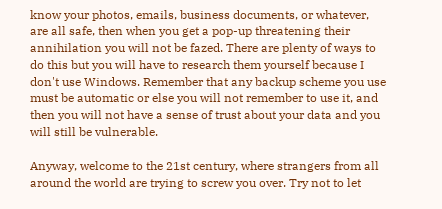know your photos, emails, business documents, or whatever, are all safe, then when you get a pop-up threatening their annihilation you will not be fazed. There are plenty of ways to do this but you will have to research them yourself because I don't use Windows. Remember that any backup scheme you use must be automatic or else you will not remember to use it, and then you will not have a sense of trust about your data and you will still be vulnerable.

Anyway, welcome to the 21st century, where strangers from all around the world are trying to screw you over. Try not to let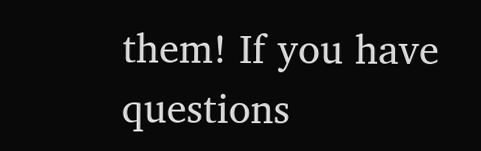them! If you have questions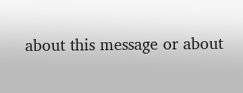about this message or about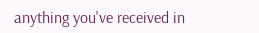anything you've received in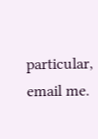particular, email me.